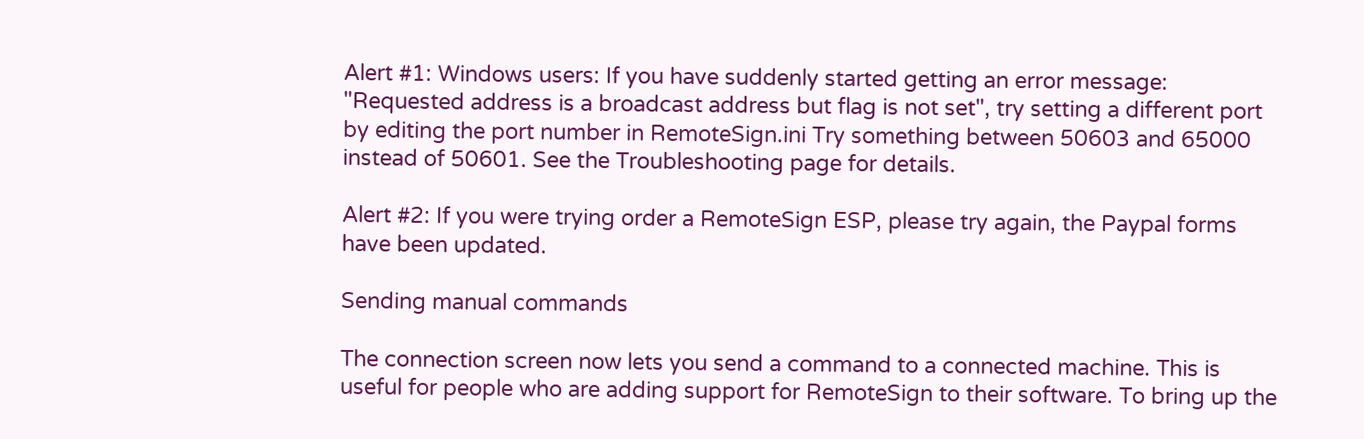Alert #1: Windows users: If you have suddenly started getting an error message: "Requested address is a broadcast address but flag is not set", try setting a different port by editing the port number in RemoteSign.ini Try something between 50603 and 65000 instead of 50601. See the Troubleshooting page for details.

Alert #2: If you were trying order a RemoteSign ESP, please try again, the Paypal forms have been updated.

Sending manual commands

The connection screen now lets you send a command to a connected machine. This is useful for people who are adding support for RemoteSign to their software. To bring up the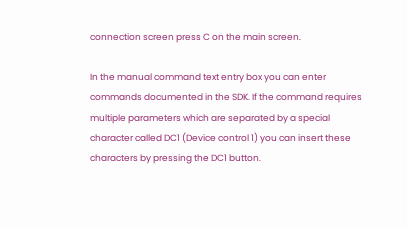connection screen press C on the main screen.

In the manual command text entry box you can enter commands documented in the SDK. If the command requires multiple parameters which are separated by a special character called DC1 (Device control 1) you can insert these characters by pressing the DC1 button.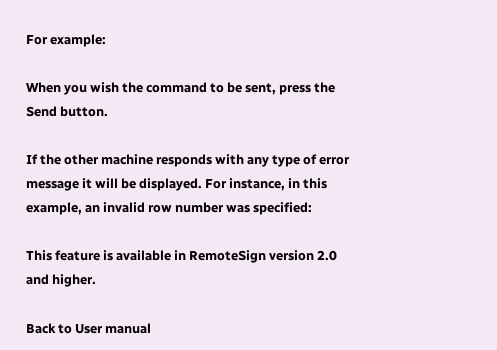For example:

When you wish the command to be sent, press the Send button.

If the other machine responds with any type of error message it will be displayed. For instance, in this example, an invalid row number was specified:

This feature is available in RemoteSign version 2.0 and higher.

Back to User manual